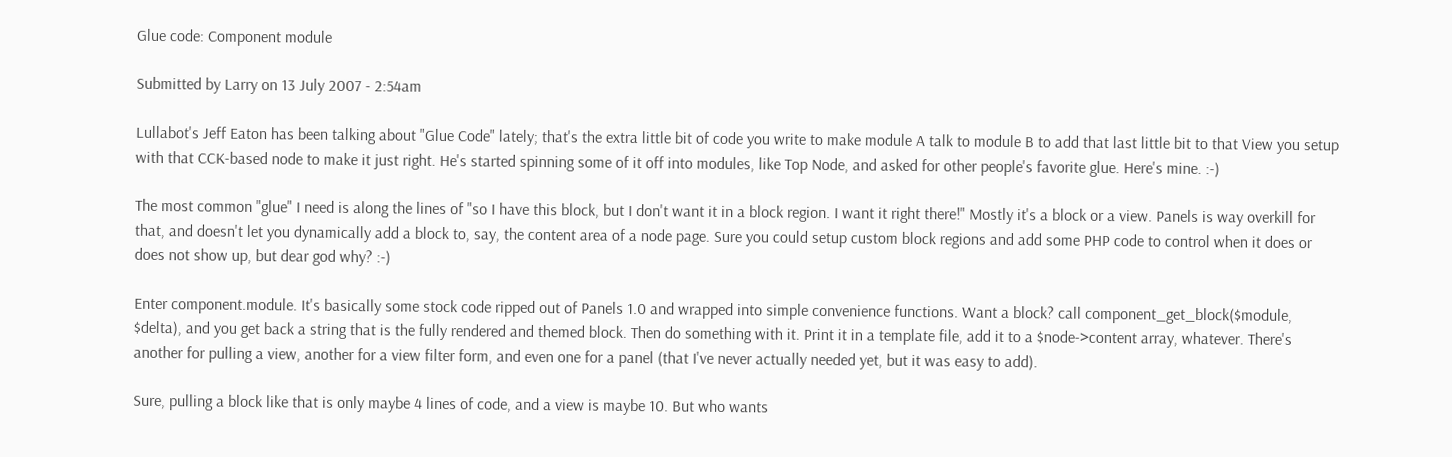Glue code: Component module

Submitted by Larry on 13 July 2007 - 2:54am

Lullabot's Jeff Eaton has been talking about "Glue Code" lately; that's the extra little bit of code you write to make module A talk to module B to add that last little bit to that View you setup with that CCK-based node to make it just right. He's started spinning some of it off into modules, like Top Node, and asked for other people's favorite glue. Here's mine. :-)

The most common "glue" I need is along the lines of "so I have this block, but I don't want it in a block region. I want it right there!" Mostly it's a block or a view. Panels is way overkill for that, and doesn't let you dynamically add a block to, say, the content area of a node page. Sure you could setup custom block regions and add some PHP code to control when it does or does not show up, but dear god why? :-)

Enter component.module. It's basically some stock code ripped out of Panels 1.0 and wrapped into simple convenience functions. Want a block? call component_get_block($module, $delta), and you get back a string that is the fully rendered and themed block. Then do something with it. Print it in a template file, add it to a $node->content array, whatever. There's another for pulling a view, another for a view filter form, and even one for a panel (that I've never actually needed yet, but it was easy to add).

Sure, pulling a block like that is only maybe 4 lines of code, and a view is maybe 10. But who wants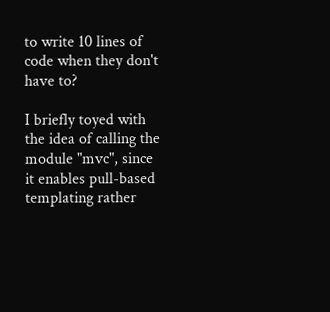to write 10 lines of code when they don't have to?

I briefly toyed with the idea of calling the module "mvc", since it enables pull-based templating rather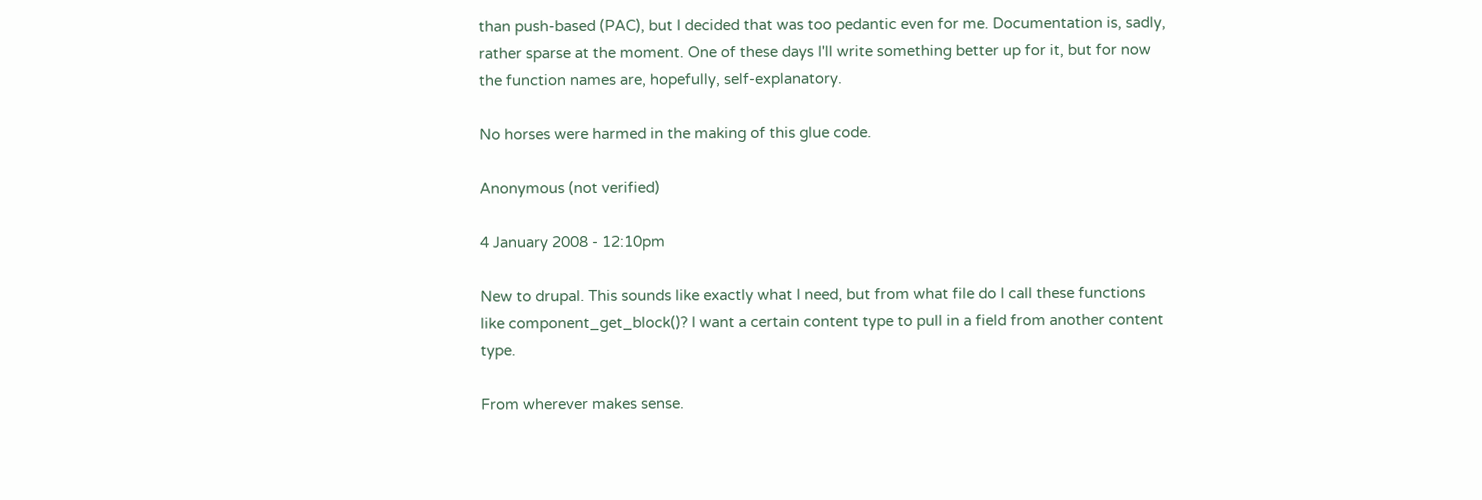than push-based (PAC), but I decided that was too pedantic even for me. Documentation is, sadly, rather sparse at the moment. One of these days I'll write something better up for it, but for now the function names are, hopefully, self-explanatory.

No horses were harmed in the making of this glue code.

Anonymous (not verified)

4 January 2008 - 12:10pm

New to drupal. This sounds like exactly what I need, but from what file do I call these functions like component_get_block()? I want a certain content type to pull in a field from another content type.

From wherever makes sense.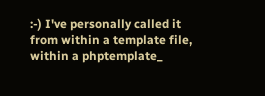:-) I've personally called it from within a template file, within a phptemplate_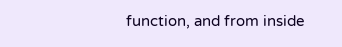function, and from inside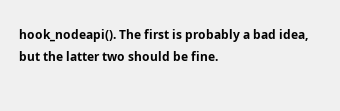hook_nodeapi(). The first is probably a bad idea, but the latter two should be fine.